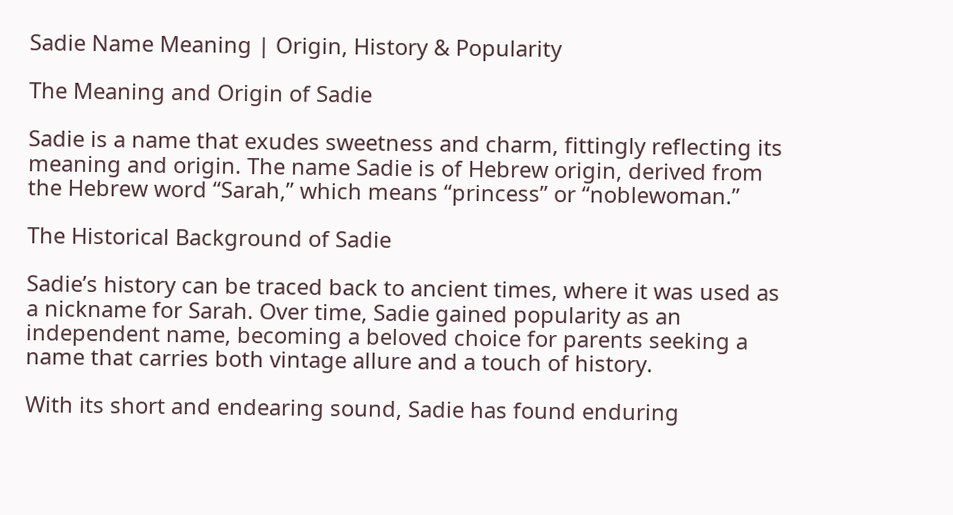Sadie Name Meaning | Origin, History & Popularity

The Meaning and Origin of Sadie

Sadie is a name that exudes sweetness and charm, fittingly reflecting its meaning and origin. The name Sadie is of Hebrew origin, derived from the Hebrew word “Sarah,” which means “princess” or “noblewoman.”

The Historical Background of Sadie

Sadie’s history can be traced back to ancient times, where it was used as a nickname for Sarah. Over time, Sadie gained popularity as an independent name, becoming a beloved choice for parents seeking a name that carries both vintage allure and a touch of history.

With its short and endearing sound, Sadie has found enduring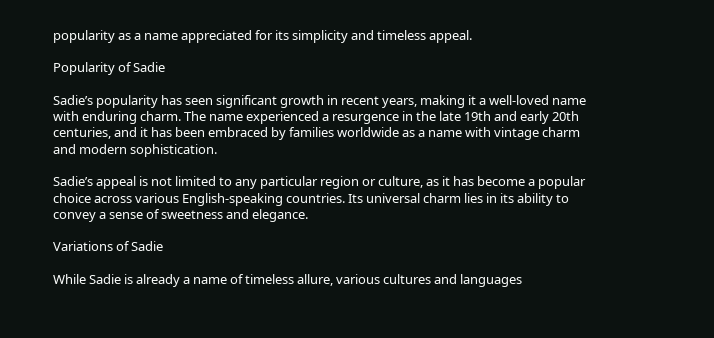popularity as a name appreciated for its simplicity and timeless appeal.

Popularity of Sadie

Sadie’s popularity has seen significant growth in recent years, making it a well-loved name with enduring charm. The name experienced a resurgence in the late 19th and early 20th centuries, and it has been embraced by families worldwide as a name with vintage charm and modern sophistication.

Sadie’s appeal is not limited to any particular region or culture, as it has become a popular choice across various English-speaking countries. Its universal charm lies in its ability to convey a sense of sweetness and elegance.

Variations of Sadie

While Sadie is already a name of timeless allure, various cultures and languages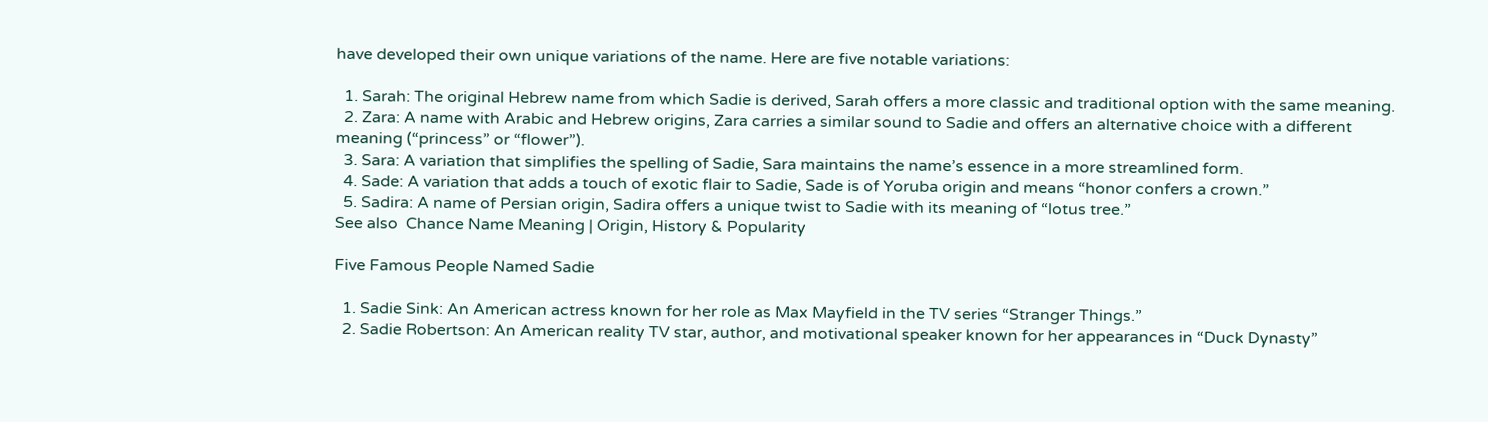have developed their own unique variations of the name. Here are five notable variations:

  1. Sarah: The original Hebrew name from which Sadie is derived, Sarah offers a more classic and traditional option with the same meaning.
  2. Zara: A name with Arabic and Hebrew origins, Zara carries a similar sound to Sadie and offers an alternative choice with a different meaning (“princess” or “flower”).
  3. Sara: A variation that simplifies the spelling of Sadie, Sara maintains the name’s essence in a more streamlined form.
  4. Sade: A variation that adds a touch of exotic flair to Sadie, Sade is of Yoruba origin and means “honor confers a crown.”
  5. Sadira: A name of Persian origin, Sadira offers a unique twist to Sadie with its meaning of “lotus tree.”
See also  Chance Name Meaning | Origin, History & Popularity

Five Famous People Named Sadie

  1. Sadie Sink: An American actress known for her role as Max Mayfield in the TV series “Stranger Things.”
  2. Sadie Robertson: An American reality TV star, author, and motivational speaker known for her appearances in “Duck Dynasty”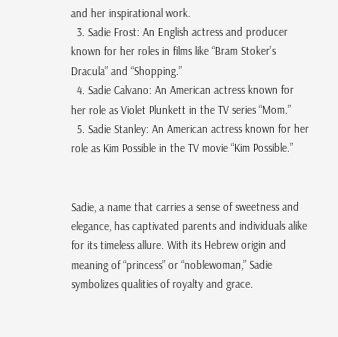and her inspirational work.
  3. Sadie Frost: An English actress and producer known for her roles in films like “Bram Stoker’s Dracula” and “Shopping.”
  4. Sadie Calvano: An American actress known for her role as Violet Plunkett in the TV series “Mom.”
  5. Sadie Stanley: An American actress known for her role as Kim Possible in the TV movie “Kim Possible.”


Sadie, a name that carries a sense of sweetness and elegance, has captivated parents and individuals alike for its timeless allure. With its Hebrew origin and meaning of “princess” or “noblewoman,” Sadie symbolizes qualities of royalty and grace.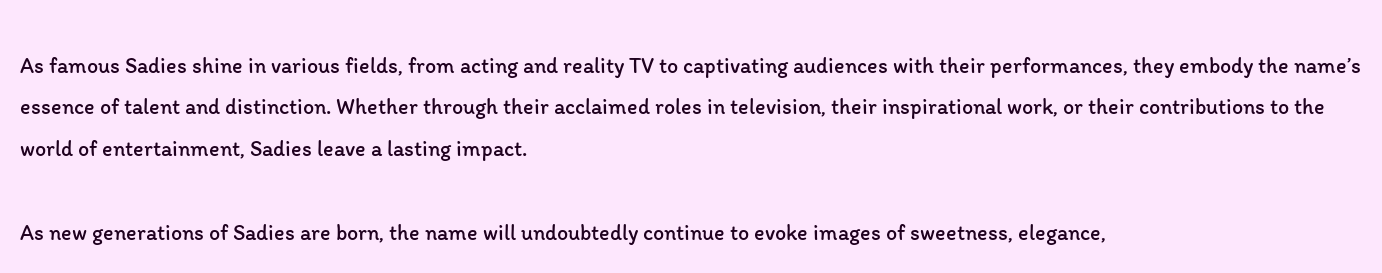As famous Sadies shine in various fields, from acting and reality TV to captivating audiences with their performances, they embody the name’s essence of talent and distinction. Whether through their acclaimed roles in television, their inspirational work, or their contributions to the world of entertainment, Sadies leave a lasting impact.

As new generations of Sadies are born, the name will undoubtedly continue to evoke images of sweetness, elegance,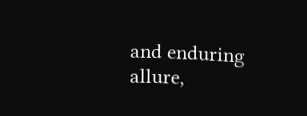and enduring allure,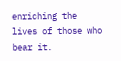enriching the lives of those who bear it.